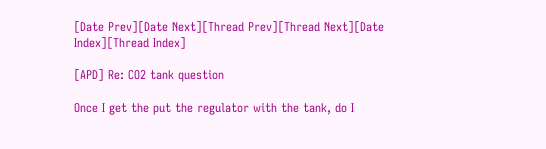[Date Prev][Date Next][Thread Prev][Thread Next][Date Index][Thread Index]

[APD] Re: CO2 tank question

Once I get the put the regulator with the tank, do I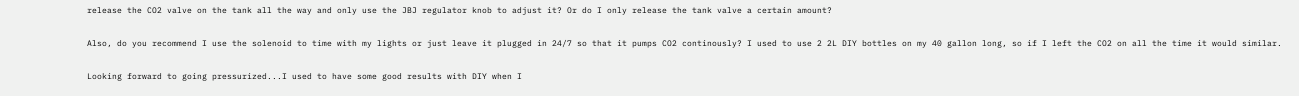release the CO2 valve on the tank all the way and only use the JBJ regulator knob to adjust it? Or do I only release the tank valve a certain amount?

Also, do you recommend I use the solenoid to time with my lights or just leave it plugged in 24/7 so that it pumps CO2 continously? I used to use 2 2L DIY bottles on my 40 gallon long, so if I left the CO2 on all the time it would similar.

Looking forward to going pressurized...I used to have some good results with DIY when I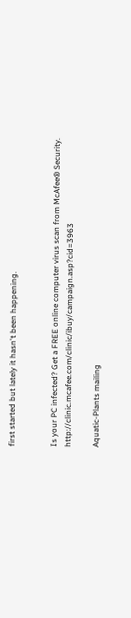first started but lately it hasn't been happening.


Is your PC infected? Get a FREE online computer virus scan from McAfee® Security. http://clinic.mcafee.com/clinic/ibuy/campaign.asp?cid=3963

Aquatic-Plants mailing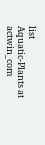list
Aquatic-Plants at actwin_com